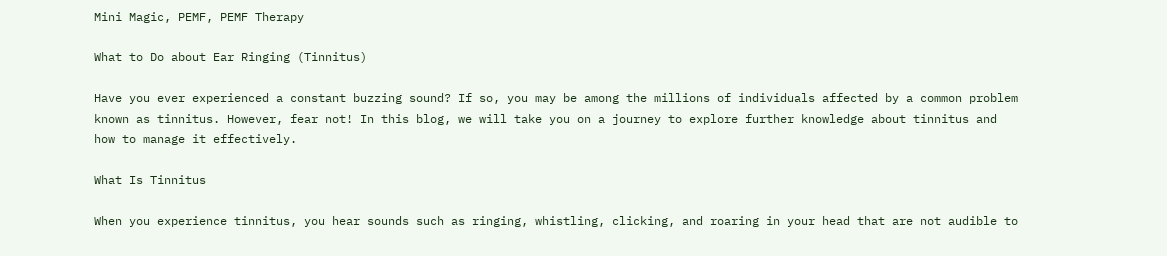Mini Magic, PEMF, PEMF Therapy

What to Do about Ear Ringing (Tinnitus)

Have you ever experienced a constant buzzing sound? If so, you may be among the millions of individuals affected by a common problem known as tinnitus. However, fear not! In this blog, we will take you on a journey to explore further knowledge about tinnitus and how to manage it effectively.

What Is Tinnitus

When you experience tinnitus, you hear sounds such as ringing, whistling, clicking, and roaring in your head that are not audible to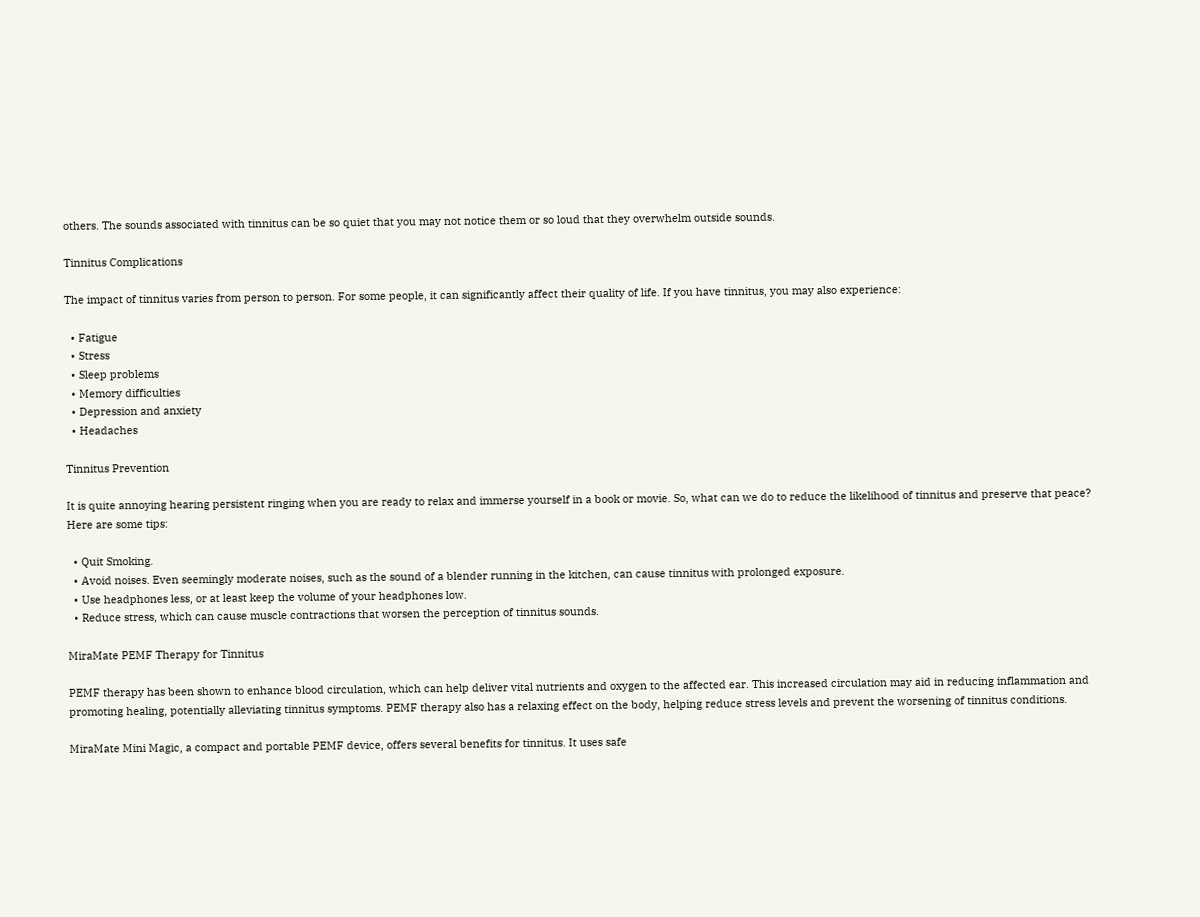others. The sounds associated with tinnitus can be so quiet that you may not notice them or so loud that they overwhelm outside sounds.

Tinnitus Complications

The impact of tinnitus varies from person to person. For some people, it can significantly affect their quality of life. If you have tinnitus, you may also experience:

  • Fatigue
  • Stress
  • Sleep problems
  • Memory difficulties
  • Depression and anxiety
  • Headaches

Tinnitus Prevention

It is quite annoying hearing persistent ringing when you are ready to relax and immerse yourself in a book or movie. So, what can we do to reduce the likelihood of tinnitus and preserve that peace? Here are some tips:

  • Quit Smoking.
  • Avoid noises. Even seemingly moderate noises, such as the sound of a blender running in the kitchen, can cause tinnitus with prolonged exposure.
  • Use headphones less, or at least keep the volume of your headphones low.
  • Reduce stress, which can cause muscle contractions that worsen the perception of tinnitus sounds.

MiraMate PEMF Therapy for Tinnitus

PEMF therapy has been shown to enhance blood circulation, which can help deliver vital nutrients and oxygen to the affected ear. This increased circulation may aid in reducing inflammation and promoting healing, potentially alleviating tinnitus symptoms. PEMF therapy also has a relaxing effect on the body, helping reduce stress levels and prevent the worsening of tinnitus conditions.

MiraMate Mini Magic, a compact and portable PEMF device, offers several benefits for tinnitus. It uses safe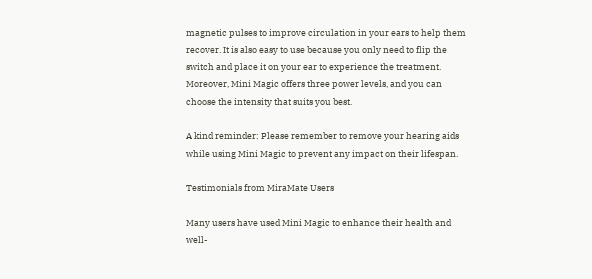magnetic pulses to improve circulation in your ears to help them recover. It is also easy to use because you only need to flip the switch and place it on your ear to experience the treatment. Moreover, Mini Magic offers three power levels, and you can choose the intensity that suits you best.

A kind reminder: Please remember to remove your hearing aids while using Mini Magic to prevent any impact on their lifespan.

Testimonials from MiraMate Users

Many users have used Mini Magic to enhance their health and well-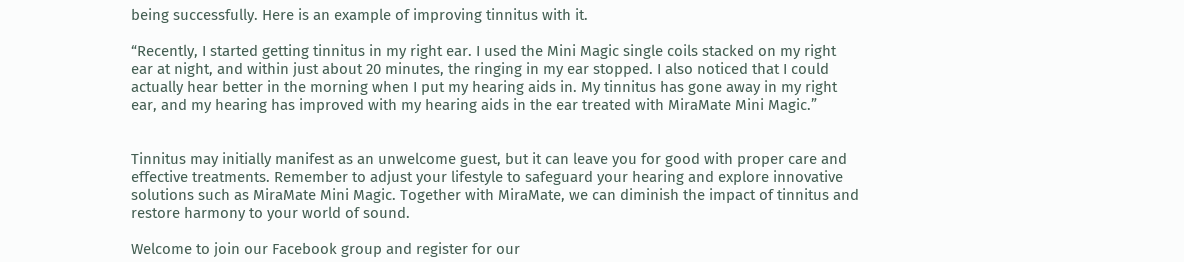being successfully. Here is an example of improving tinnitus with it.

“Recently, I started getting tinnitus in my right ear. I used the Mini Magic single coils stacked on my right ear at night, and within just about 20 minutes, the ringing in my ear stopped. I also noticed that I could actually hear better in the morning when I put my hearing aids in. My tinnitus has gone away in my right ear, and my hearing has improved with my hearing aids in the ear treated with MiraMate Mini Magic.”


Tinnitus may initially manifest as an unwelcome guest, but it can leave you for good with proper care and effective treatments. Remember to adjust your lifestyle to safeguard your hearing and explore innovative solutions such as MiraMate Mini Magic. Together with MiraMate, we can diminish the impact of tinnitus and restore harmony to your world of sound.

Welcome to join our Facebook group and register for our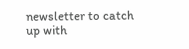newsletter to catch up with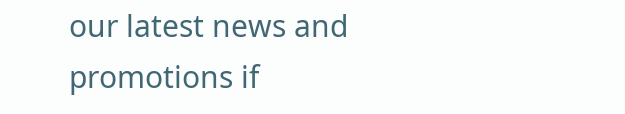our latest news and promotions if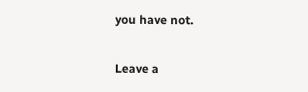you have not.

Leave a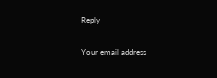Reply

Your email address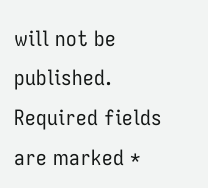will not be published. Required fields are marked *